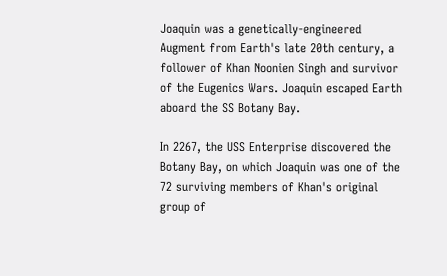Joaquin was a genetically-engineered Augment from Earth's late 20th century, a follower of Khan Noonien Singh and survivor of the Eugenics Wars. Joaquin escaped Earth aboard the SS Botany Bay.

In 2267, the USS Enterprise discovered the Botany Bay, on which Joaquin was one of the 72 surviving members of Khan's original group of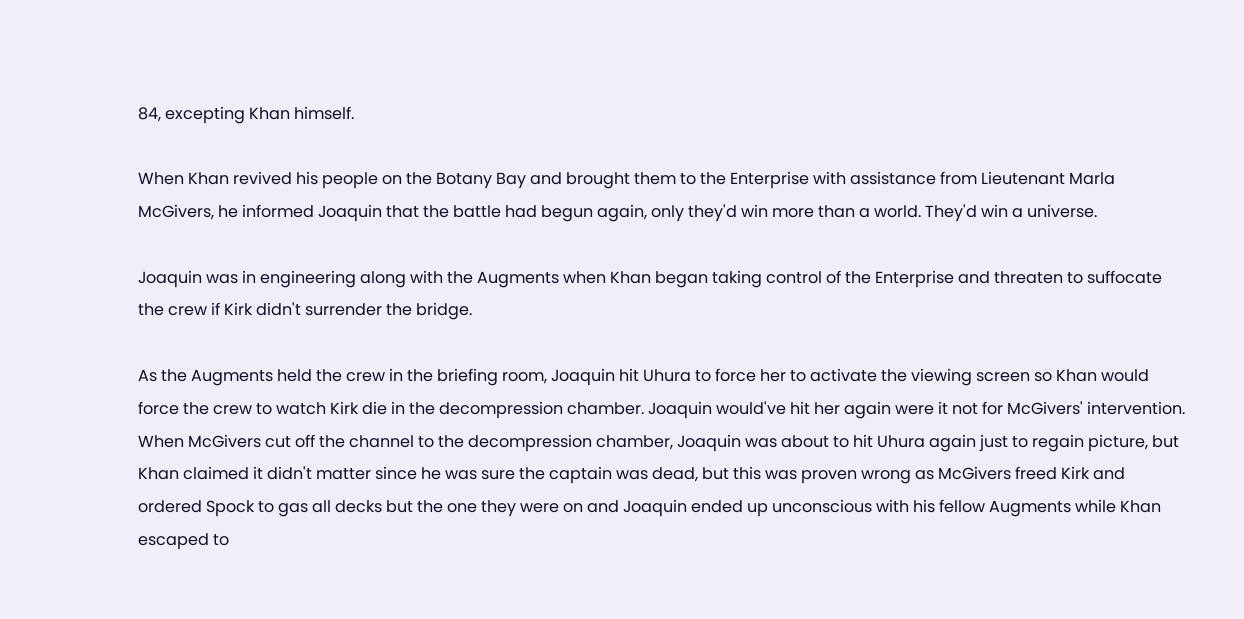84, excepting Khan himself.

When Khan revived his people on the Botany Bay and brought them to the Enterprise with assistance from Lieutenant Marla McGivers, he informed Joaquin that the battle had begun again, only they'd win more than a world. They'd win a universe.

Joaquin was in engineering along with the Augments when Khan began taking control of the Enterprise and threaten to suffocate the crew if Kirk didn't surrender the bridge.

As the Augments held the crew in the briefing room, Joaquin hit Uhura to force her to activate the viewing screen so Khan would force the crew to watch Kirk die in the decompression chamber. Joaquin would've hit her again were it not for McGivers' intervention. When McGivers cut off the channel to the decompression chamber, Joaquin was about to hit Uhura again just to regain picture, but Khan claimed it didn't matter since he was sure the captain was dead, but this was proven wrong as McGivers freed Kirk and ordered Spock to gas all decks but the one they were on and Joaquin ended up unconscious with his fellow Augments while Khan escaped to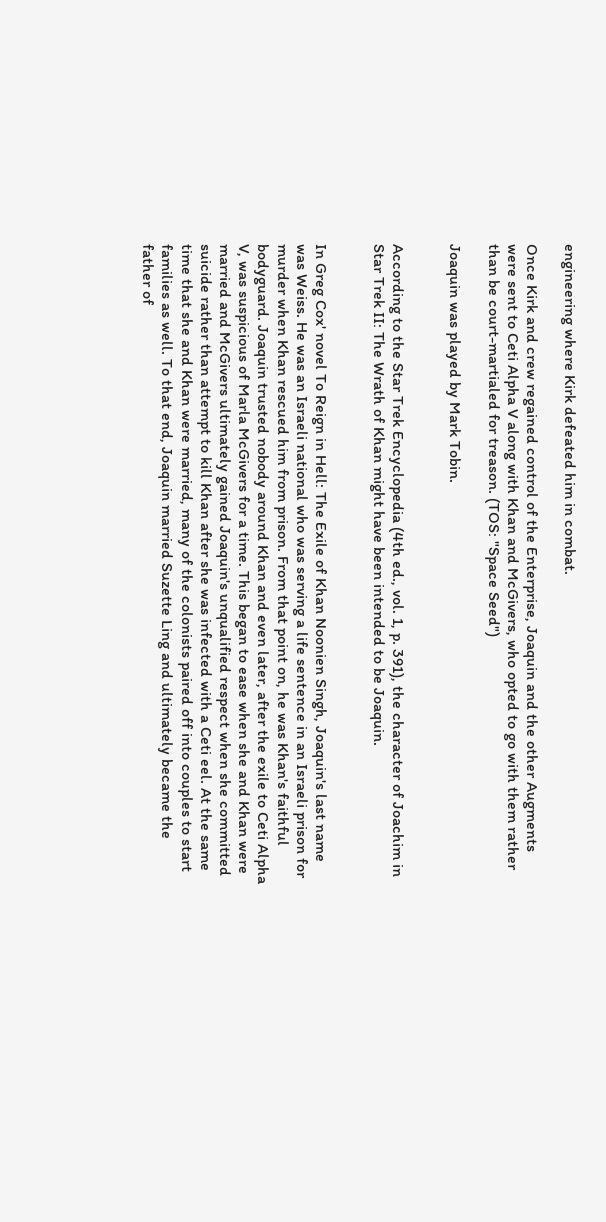engineering where Kirk defeated him in combat.

Once Kirk and crew regained control of the Enterprise, Joaquin and the other Augments were sent to Ceti Alpha V along with Khan and McGivers, who opted to go with them rather than be court-martialed for treason. (TOS: "Space Seed")

Joaquin was played by Mark Tobin.


According to the Star Trek Encyclopedia (4th ed., vol. 1, p. 391), the character of Joachim in Star Trek II: The Wrath of Khan might have been intended to be Joaquin.


In Greg Cox' novel To Reign in Hell: The Exile of Khan Noonien Singh, Joaquin's last name was Weiss. He was an Israeli national who was serving a life sentence in an Israeli prison for murder when Khan rescued him from prison. From that point on, he was Khan's faithful bodyguard. Joaquin trusted nobody around Khan and even later, after the exile to Ceti Alpha V, was suspicious of Marla McGivers for a time. This began to ease when she and Khan were married and McGivers ultimately gained Joaquin's unqualified respect when she committed suicide rather than attempt to kill Khan after she was infected with a Ceti eel. At the same time that she and Khan were married, many of the colonists paired off into couples to start families as well. To that end, Joaquin married Suzette Ling and ultimately became the father of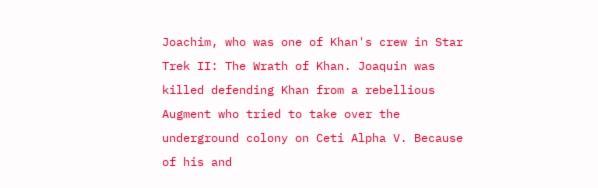Joachim, who was one of Khan's crew in Star Trek II: The Wrath of Khan. Joaquin was killed defending Khan from a rebellious Augment who tried to take over the underground colony on Ceti Alpha V. Because of his and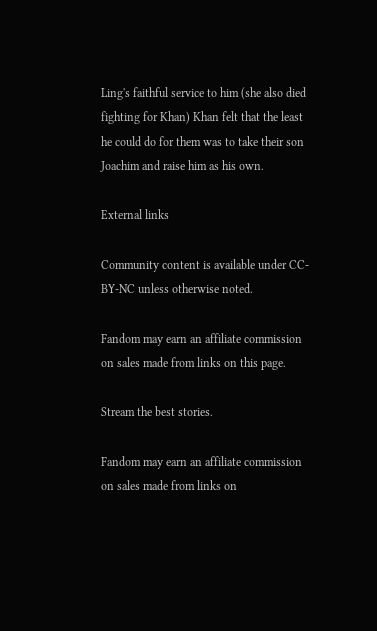Ling's faithful service to him (she also died fighting for Khan) Khan felt that the least he could do for them was to take their son Joachim and raise him as his own.

External links

Community content is available under CC-BY-NC unless otherwise noted.

Fandom may earn an affiliate commission on sales made from links on this page.

Stream the best stories.

Fandom may earn an affiliate commission on sales made from links on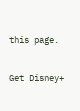this page.

Get Disney+